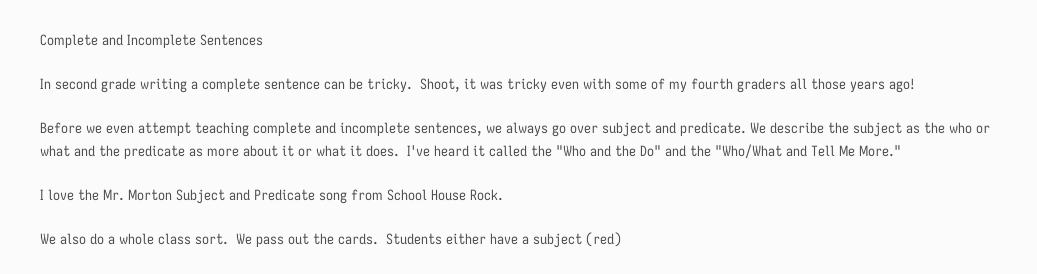Complete and Incomplete Sentences

In second grade writing a complete sentence can be tricky.  Shoot, it was tricky even with some of my fourth graders all those years ago!

Before we even attempt teaching complete and incomplete sentences, we always go over subject and predicate. We describe the subject as the who or what and the predicate as more about it or what it does.  I've heard it called the "Who and the Do" and the "Who/What and Tell Me More."

I love the Mr. Morton Subject and Predicate song from School House Rock.

We also do a whole class sort.  We pass out the cards.  Students either have a subject (red)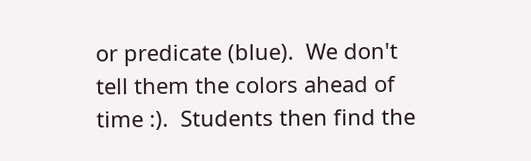or predicate (blue).  We don't tell them the colors ahead of time :).  Students then find the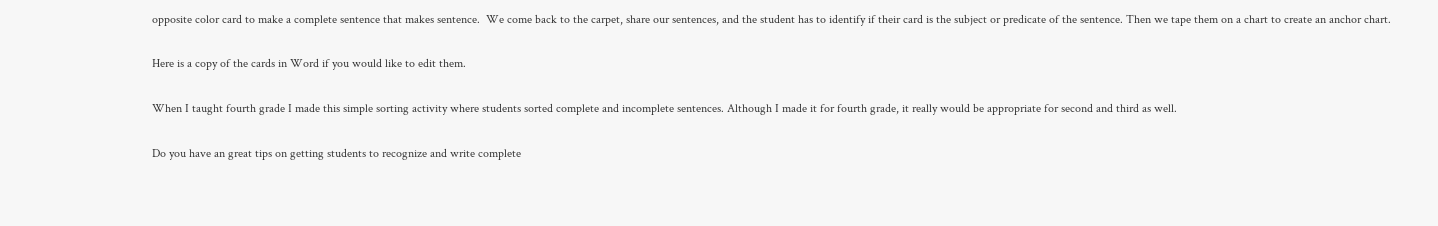opposite color card to make a complete sentence that makes sentence.  We come back to the carpet, share our sentences, and the student has to identify if their card is the subject or predicate of the sentence. Then we tape them on a chart to create an anchor chart.

Here is a copy of the cards in Word if you would like to edit them.

When I taught fourth grade I made this simple sorting activity where students sorted complete and incomplete sentences. Although I made it for fourth grade, it really would be appropriate for second and third as well.

Do you have an great tips on getting students to recognize and write complete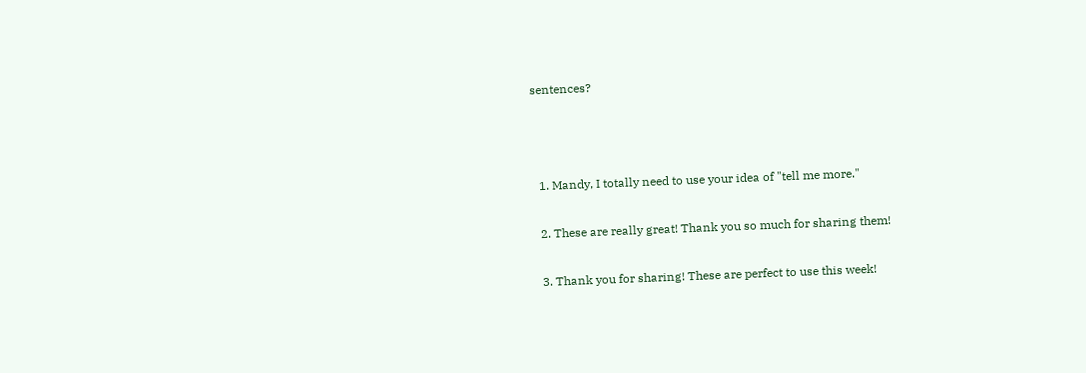sentences?



  1. Mandy, I totally need to use your idea of "tell me more."

  2. These are really great! Thank you so much for sharing them!

  3. Thank you for sharing! These are perfect to use this week!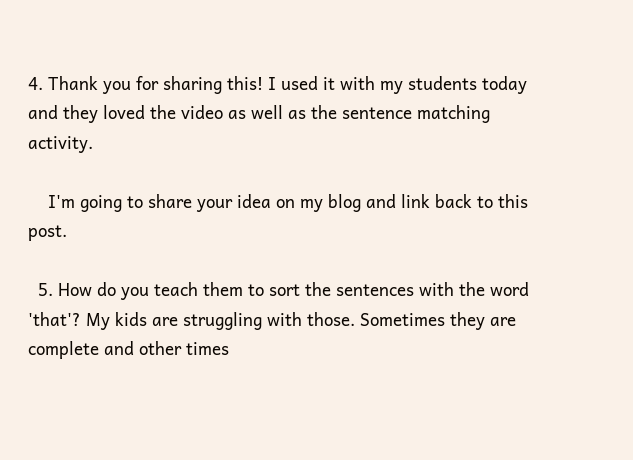4. Thank you for sharing this! I used it with my students today and they loved the video as well as the sentence matching activity.

    I'm going to share your idea on my blog and link back to this post.

  5. How do you teach them to sort the sentences with the word 'that'? My kids are struggling with those. Sometimes they are complete and other times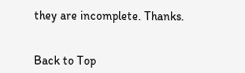they are incomplete. Thanks.


Back to Top